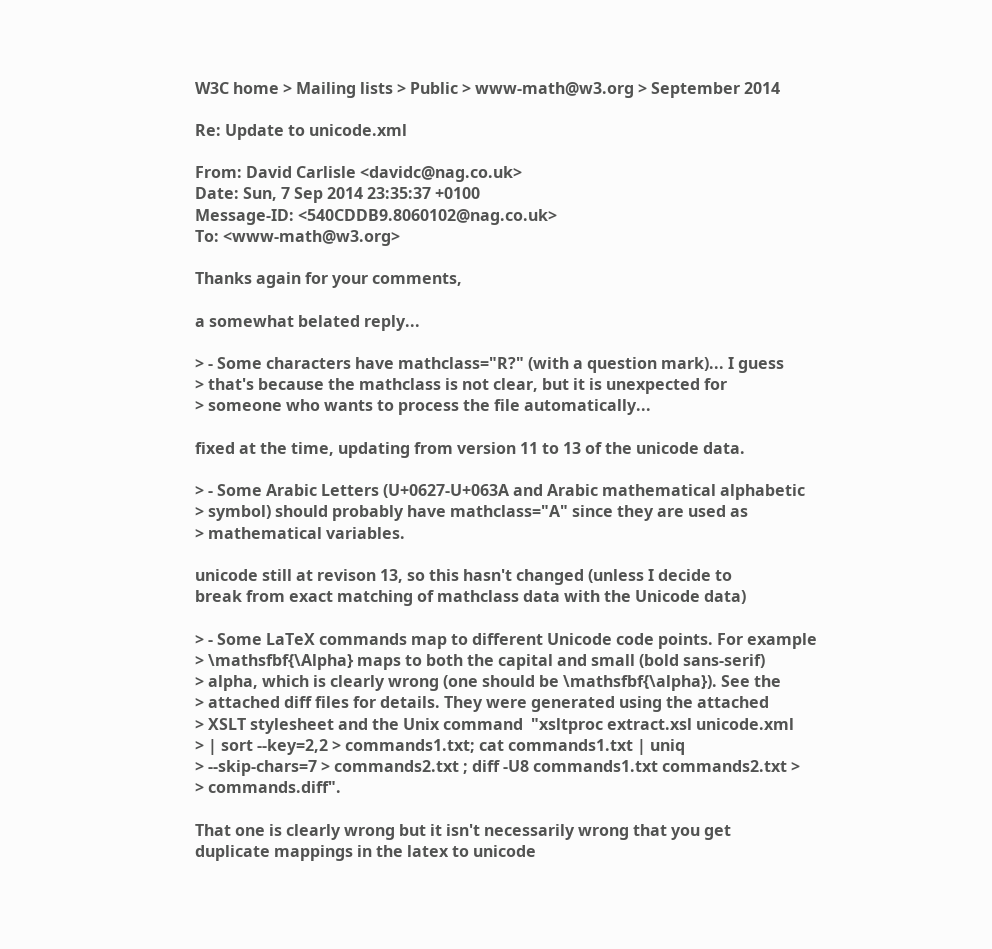W3C home > Mailing lists > Public > www-math@w3.org > September 2014

Re: Update to unicode.xml

From: David Carlisle <davidc@nag.co.uk>
Date: Sun, 7 Sep 2014 23:35:37 +0100
Message-ID: <540CDDB9.8060102@nag.co.uk>
To: <www-math@w3.org>

Thanks again for your comments,

a somewhat belated reply...

> - Some characters have mathclass="R?" (with a question mark)... I guess
> that's because the mathclass is not clear, but it is unexpected for
> someone who wants to process the file automatically...

fixed at the time, updating from version 11 to 13 of the unicode data.

> - Some Arabic Letters (U+0627-U+063A and Arabic mathematical alphabetic
> symbol) should probably have mathclass="A" since they are used as
> mathematical variables.

unicode still at revison 13, so this hasn't changed (unless I decide to
break from exact matching of mathclass data with the Unicode data)

> - Some LaTeX commands map to different Unicode code points. For example
> \mathsfbf{\Alpha} maps to both the capital and small (bold sans-serif)
> alpha, which is clearly wrong (one should be \mathsfbf{\alpha}). See the
> attached diff files for details. They were generated using the attached
> XSLT stylesheet and the Unix command  "xsltproc extract.xsl unicode.xml
> | sort --key=2,2 > commands1.txt; cat commands1.txt | uniq
> --skip-chars=7 > commands2.txt ; diff -U8 commands1.txt commands2.txt >
> commands.diff".

That one is clearly wrong but it isn't necessarily wrong that you get
duplicate mappings in the latex to unicode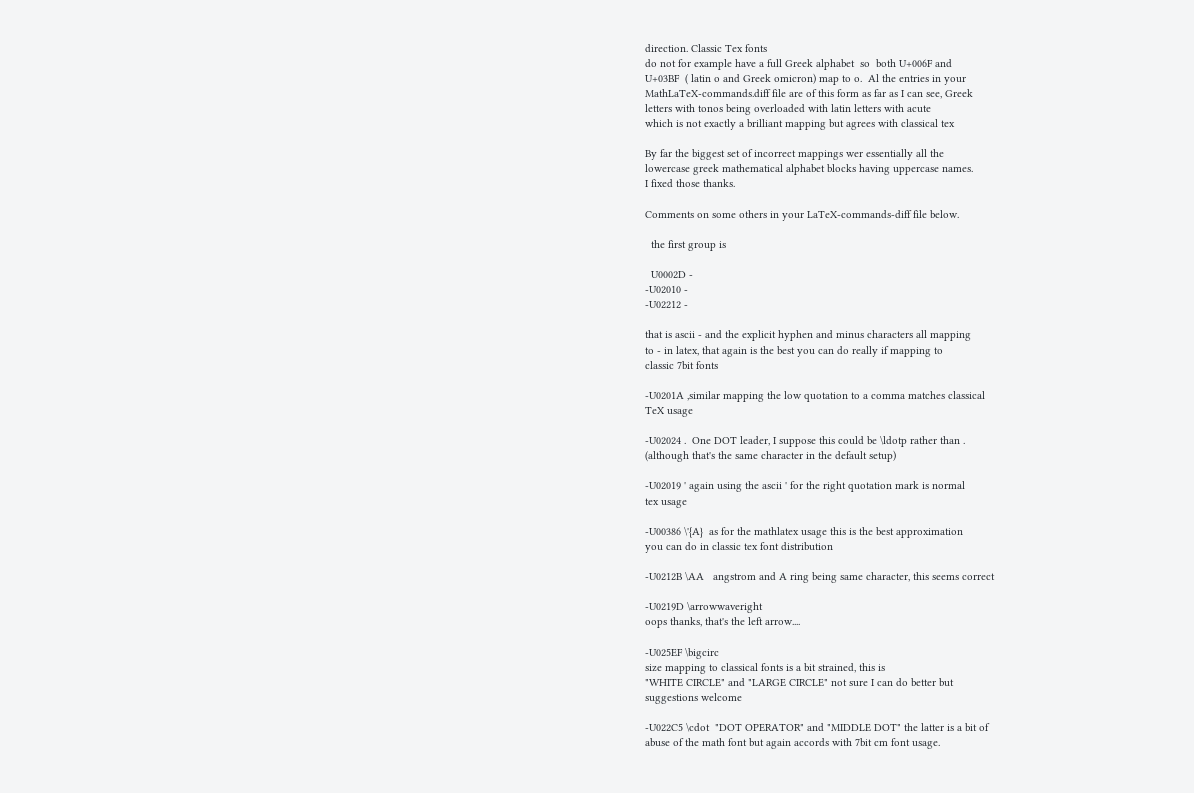direction. Classic Tex fonts
do not for example have a full Greek alphabet  so  both U+006F and
U+03BF  ( latin o and Greek omicron) map to o.  Al the entries in your
MathLaTeX-commands.diff file are of this form as far as I can see, Greek
letters with tonos being overloaded with latin letters with acute
which is not exactly a brilliant mapping but agrees with classical tex

By far the biggest set of incorrect mappings wer essentially all the
lowercase greek mathematical alphabet blocks having uppercase names.
I fixed those thanks.

Comments on some others in your LaTeX-commands-diff file below.

  the first group is

  U0002D -
-U02010 -
-U02212 -

that is ascii - and the explicit hyphen and minus characters all mapping
to - in latex, that again is the best you can do really if mapping to
classic 7bit fonts

-U0201A ,similar mapping the low quotation to a comma matches classical
TeX usage

-U02024 .  One DOT leader, I suppose this could be \ldotp rather than .
(although that's the same character in the default setup)

-U02019 ' again using the ascii ' for the right quotation mark is normal
tex usage

-U00386 \'{A}  as for the mathlatex usage this is the best approximation
you can do in classic tex font distribution

-U0212B \AA   angstrom and A ring being same character, this seems correct

-U0219D \arrowwaveright
oops thanks, that's the left arrow....

-U025EF \bigcirc
size mapping to classical fonts is a bit strained, this is
"WHITE CIRCLE" and "LARGE CIRCLE" not sure I can do better but
suggestions welcome

-U022C5 \cdot  "DOT OPERATOR" and "MIDDLE DOT" the latter is a bit of
abuse of the math font but again accords with 7bit cm font usage.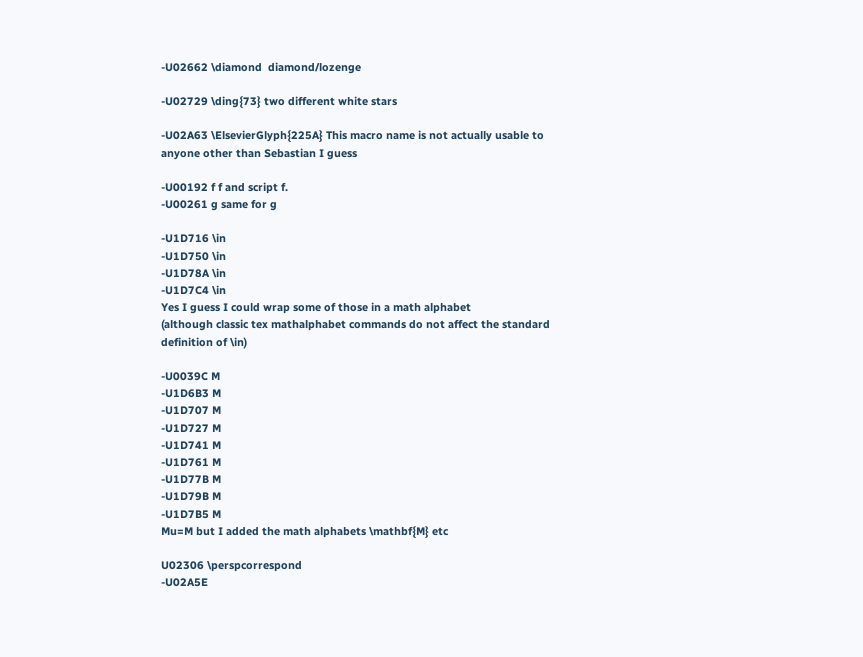-U02662 \diamond  diamond/lozenge

-U02729 \ding{73} two different white stars

-U02A63 \ElsevierGlyph{225A} This macro name is not actually usable to
anyone other than Sebastian I guess

-U00192 f f and script f.
-U00261 g same for g

-U1D716 \in
-U1D750 \in
-U1D78A \in
-U1D7C4 \in
Yes I guess I could wrap some of those in a math alphabet
(although classic tex mathalphabet commands do not affect the standard
definition of \in)

-U0039C M
-U1D6B3 M
-U1D707 M
-U1D727 M
-U1D741 M
-U1D761 M
-U1D77B M
-U1D79B M
-U1D7B5 M
Mu=M but I added the math alphabets \mathbf{M} etc

U02306 \perspcorrespond
-U02A5E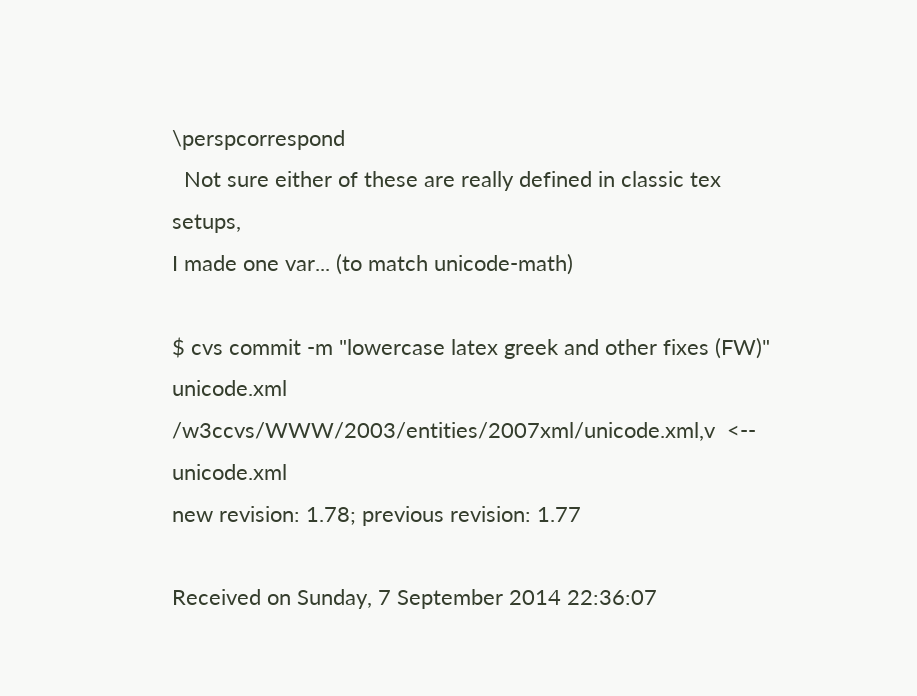\perspcorrespond
  Not sure either of these are really defined in classic tex setups,
I made one var... (to match unicode-math)

$ cvs commit -m "lowercase latex greek and other fixes (FW)" unicode.xml
/w3ccvs/WWW/2003/entities/2007xml/unicode.xml,v  <--  unicode.xml
new revision: 1.78; previous revision: 1.77

Received on Sunday, 7 September 2014 22:36:07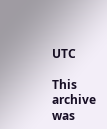UTC

This archive was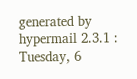generated by hypermail 2.3.1 : Tuesday, 6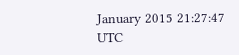January 2015 21:27:47 UTC